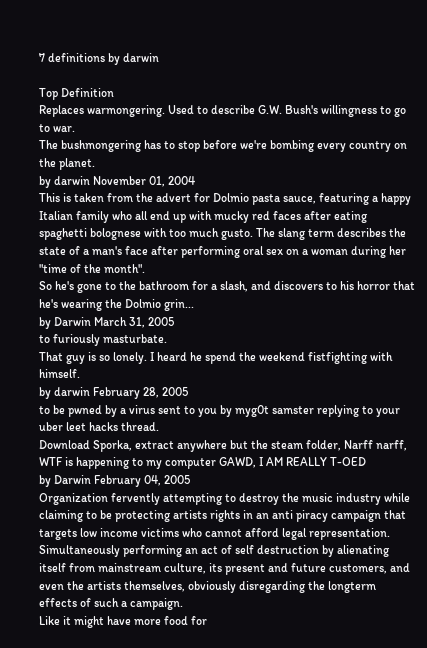7 definitions by darwin

Top Definition
Replaces warmongering. Used to describe G.W. Bush's willingness to go to war.
The bushmongering has to stop before we're bombing every country on the planet.
by darwin November 01, 2004
This is taken from the advert for Dolmio pasta sauce, featuring a happy Italian family who all end up with mucky red faces after eating spaghetti bolognese with too much gusto. The slang term describes the state of a man's face after performing oral sex on a woman during her "time of the month".
So he's gone to the bathroom for a slash, and discovers to his horror that he's wearing the Dolmio grin...
by Darwin March 31, 2005
to furiously masturbate.
That guy is so lonely. I heard he spend the weekend fistfighting with himself.
by darwin February 28, 2005
to be pwned by a virus sent to you by myg0t samster replying to your uber leet hacks thread.
Download Sporka, extract anywhere but the steam folder, Narff narff, WTF is happening to my computer GAWD, I AM REALLY T-OED
by Darwin February 04, 2005
Organization fervently attempting to destroy the music industry while claiming to be protecting artists rights in an anti piracy campaign that targets low income victims who cannot afford legal representation. Simultaneously performing an act of self destruction by alienating itself from mainstream culture, its present and future customers, and even the artists themselves, obviously disregarding the longterm effects of such a campaign.
Like it might have more food for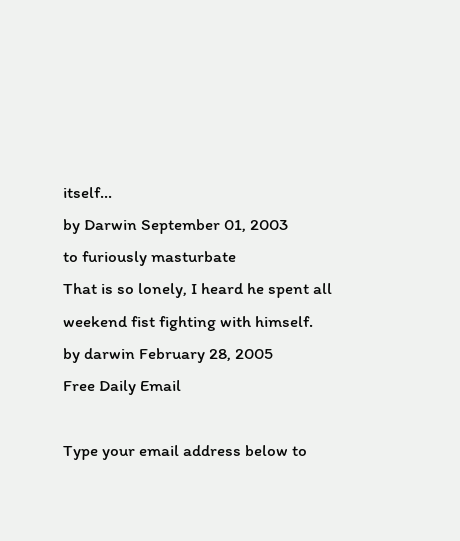itself...
by Darwin September 01, 2003
to furiously masturbate
That is so lonely, I heard he spent all weekend fist fighting with himself.
by darwin February 28, 2005
Free Daily Email

Type your email address below to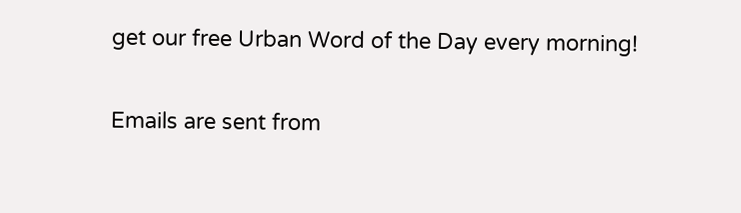get our free Urban Word of the Day every morning!

Emails are sent from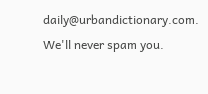daily@urbandictionary.com. We'll never spam you.